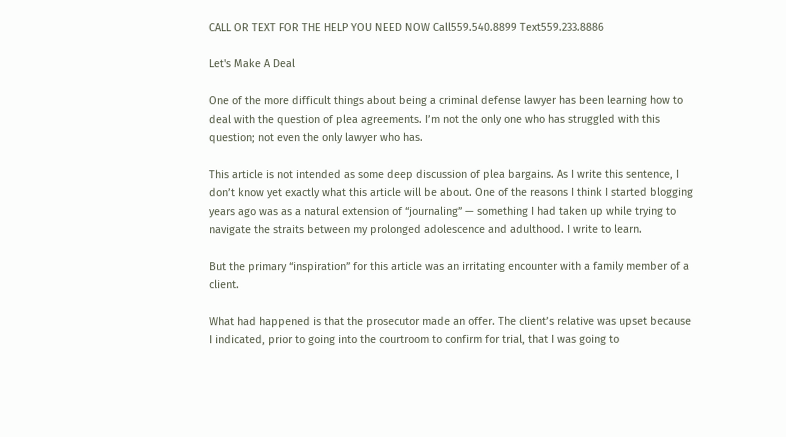CALL OR TEXT FOR THE HELP YOU NEED NOW Call559.540.8899 Text559.233.8886

Let's Make A Deal

One of the more difficult things about being a criminal defense lawyer has been learning how to deal with the question of plea agreements. I’m not the only one who has struggled with this question; not even the only lawyer who has.

This article is not intended as some deep discussion of plea bargains. As I write this sentence, I don’t know yet exactly what this article will be about. One of the reasons I think I started blogging years ago was as a natural extension of “journaling” — something I had taken up while trying to navigate the straits between my prolonged adolescence and adulthood. I write to learn.

But the primary “inspiration” for this article was an irritating encounter with a family member of a client.

What had happened is that the prosecutor made an offer. The client’s relative was upset because I indicated, prior to going into the courtroom to confirm for trial, that I was going to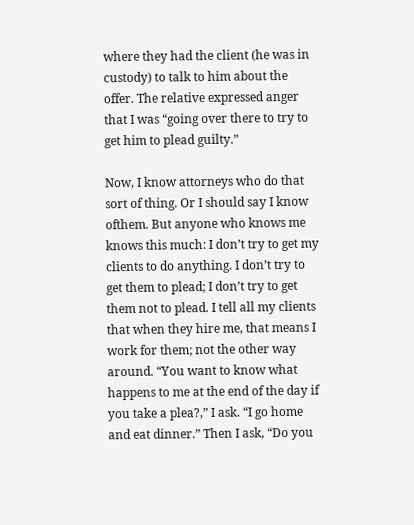where they had the client (he was in custody) to talk to him about the offer. The relative expressed anger that I was “going over there to try to get him to plead guilty.”

Now, I know attorneys who do that sort of thing. Or I should say I know ofthem. But anyone who knows me knows this much: I don’t try to get my clients to do anything. I don’t try to get them to plead; I don’t try to get them not to plead. I tell all my clients that when they hire me, that means I work for them; not the other way around. “You want to know what happens to me at the end of the day if you take a plea?,” I ask. “I go home and eat dinner.” Then I ask, “Do you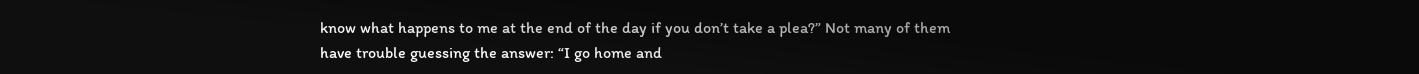know what happens to me at the end of the day if you don’t take a plea?” Not many of them have trouble guessing the answer: “I go home and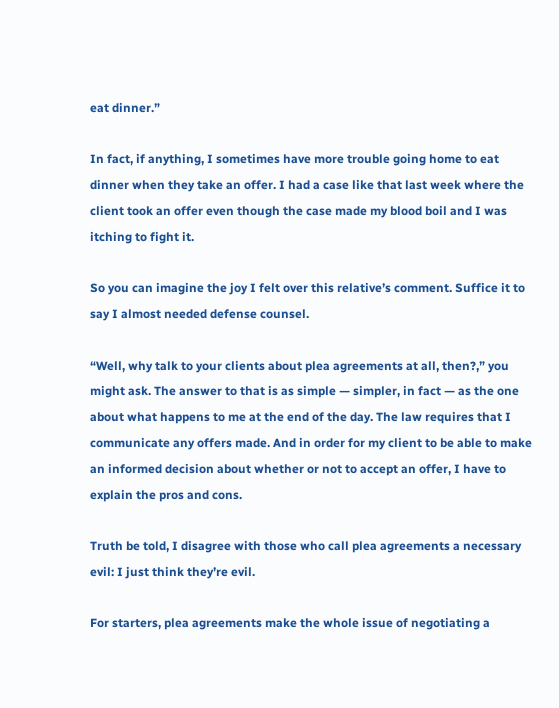eat dinner.”

In fact, if anything, I sometimes have more trouble going home to eat dinner when they take an offer. I had a case like that last week where the client took an offer even though the case made my blood boil and I was itching to fight it.

So you can imagine the joy I felt over this relative’s comment. Suffice it to say I almost needed defense counsel.

“Well, why talk to your clients about plea agreements at all, then?,” you might ask. The answer to that is as simple — simpler, in fact — as the one about what happens to me at the end of the day. The law requires that I communicate any offers made. And in order for my client to be able to make an informed decision about whether or not to accept an offer, I have to explain the pros and cons.

Truth be told, I disagree with those who call plea agreements a necessary evil: I just think they’re evil.

For starters, plea agreements make the whole issue of negotiating a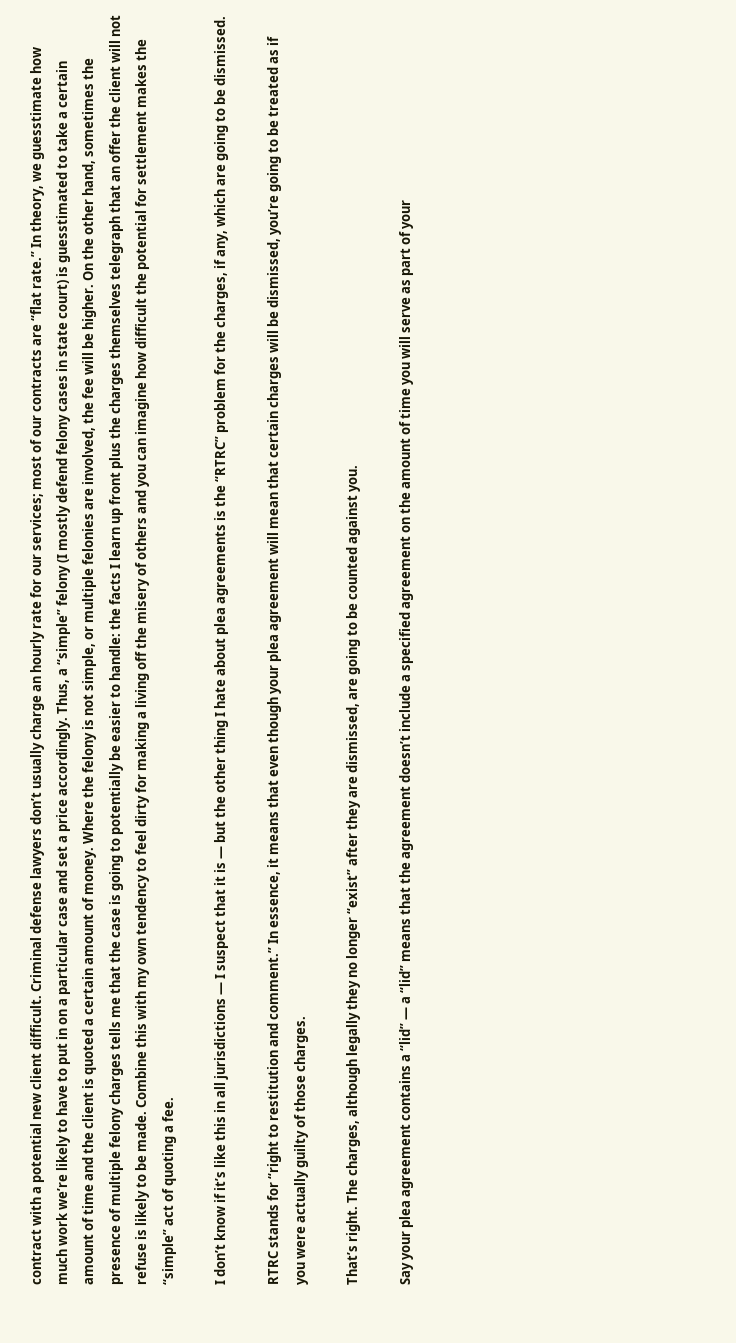contract with a potential new client difficult. Criminal defense lawyers don’t usually charge an hourly rate for our services; most of our contracts are “flat rate.” In theory, we guesstimate how much work we’re likely to have to put in on a particular case and set a price accordingly. Thus, a “simple” felony (I mostly defend felony cases in state court) is guesstimated to take a certain amount of time and the client is quoted a certain amount of money. Where the felony is not simple, or multiple felonies are involved, the fee will be higher. On the other hand, sometimes the presence of multiple felony charges tells me that the case is going to potentially be easier to handle: the facts I learn up front plus the charges themselves telegraph that an offer the client will not refuse is likely to be made. Combine this with my own tendency to feel dirty for making a living off the misery of others and you can imagine how difficult the potential for settlement makes the “simple” act of quoting a fee.

I don’t know if it’s like this in all jurisdictions — I suspect that it is — but the other thing I hate about plea agreements is the “RTRC” problem for the charges, if any, which are going to be dismissed.

RTRC stands for “right to restitution and comment.” In essence, it means that even though your plea agreement will mean that certain charges will be dismissed, you’re going to be treated as if you were actually guilty of those charges.

That’s right. The charges, although legally they no longer “exist” after they are dismissed, are going to be counted against you.

Say your plea agreement contains a “lid” — a “lid” means that the agreement doesn’t include a specified agreement on the amount of time you will serve as part of your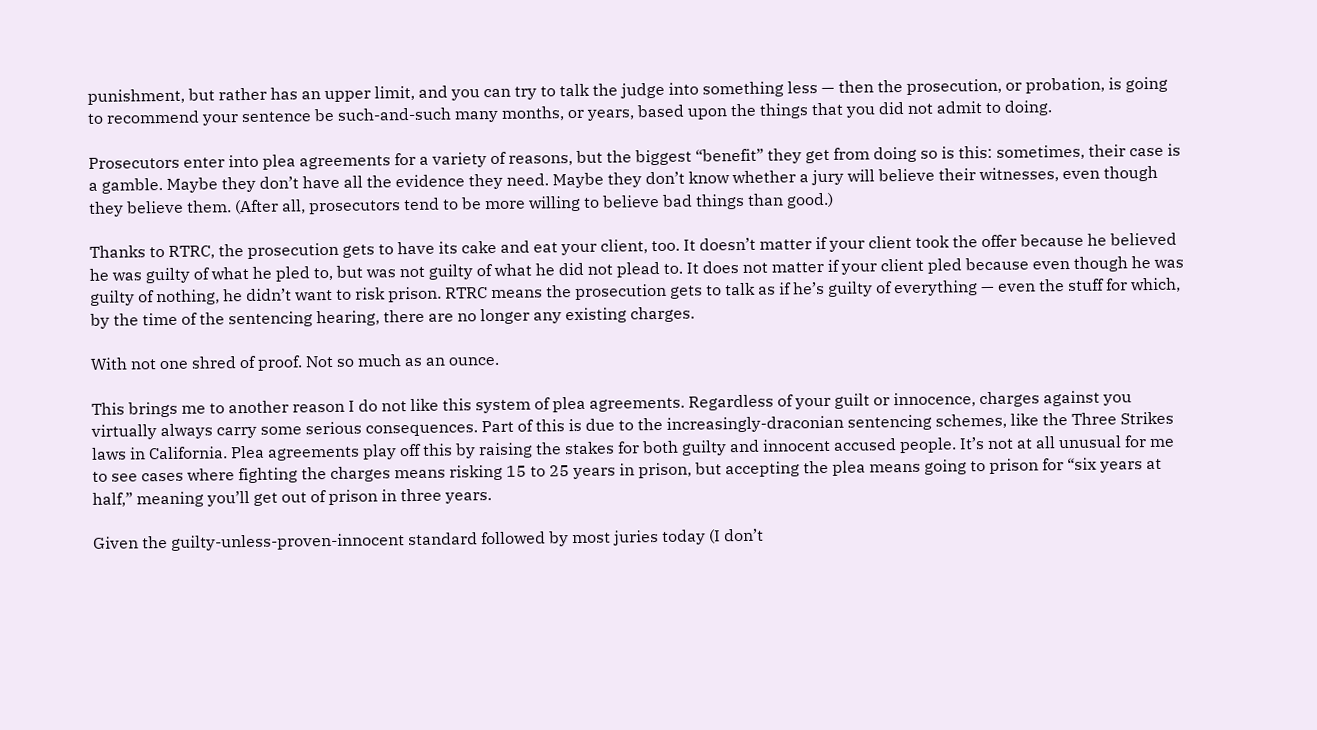punishment, but rather has an upper limit, and you can try to talk the judge into something less — then the prosecution, or probation, is going to recommend your sentence be such-and-such many months, or years, based upon the things that you did not admit to doing.

Prosecutors enter into plea agreements for a variety of reasons, but the biggest “benefit” they get from doing so is this: sometimes, their case is a gamble. Maybe they don’t have all the evidence they need. Maybe they don’t know whether a jury will believe their witnesses, even though they believe them. (After all, prosecutors tend to be more willing to believe bad things than good.)

Thanks to RTRC, the prosecution gets to have its cake and eat your client, too. It doesn’t matter if your client took the offer because he believed he was guilty of what he pled to, but was not guilty of what he did not plead to. It does not matter if your client pled because even though he was guilty of nothing, he didn’t want to risk prison. RTRC means the prosecution gets to talk as if he’s guilty of everything — even the stuff for which, by the time of the sentencing hearing, there are no longer any existing charges.

With not one shred of proof. Not so much as an ounce.

This brings me to another reason I do not like this system of plea agreements. Regardless of your guilt or innocence, charges against you virtually always carry some serious consequences. Part of this is due to the increasingly-draconian sentencing schemes, like the Three Strikes laws in California. Plea agreements play off this by raising the stakes for both guilty and innocent accused people. It’s not at all unusual for me to see cases where fighting the charges means risking 15 to 25 years in prison, but accepting the plea means going to prison for “six years at half,” meaning you’ll get out of prison in three years.

Given the guilty-unless-proven-innocent standard followed by most juries today (I don’t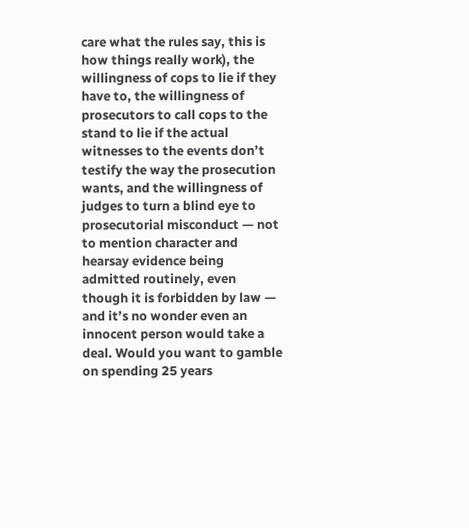care what the rules say, this is how things really work), the willingness of cops to lie if they have to, the willingness of prosecutors to call cops to the stand to lie if the actual witnesses to the events don’t testify the way the prosecution wants, and the willingness of judges to turn a blind eye to prosecutorial misconduct — not to mention character and hearsay evidence being admitted routinely, even though it is forbidden by law — and it’s no wonder even an innocent person would take a deal. Would you want to gamble on spending 25 years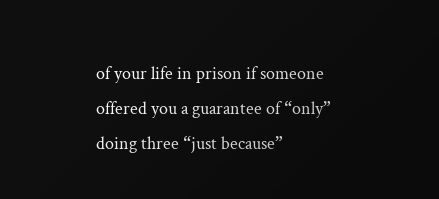of your life in prison if someone offered you a guarantee of “only” doing three “just because”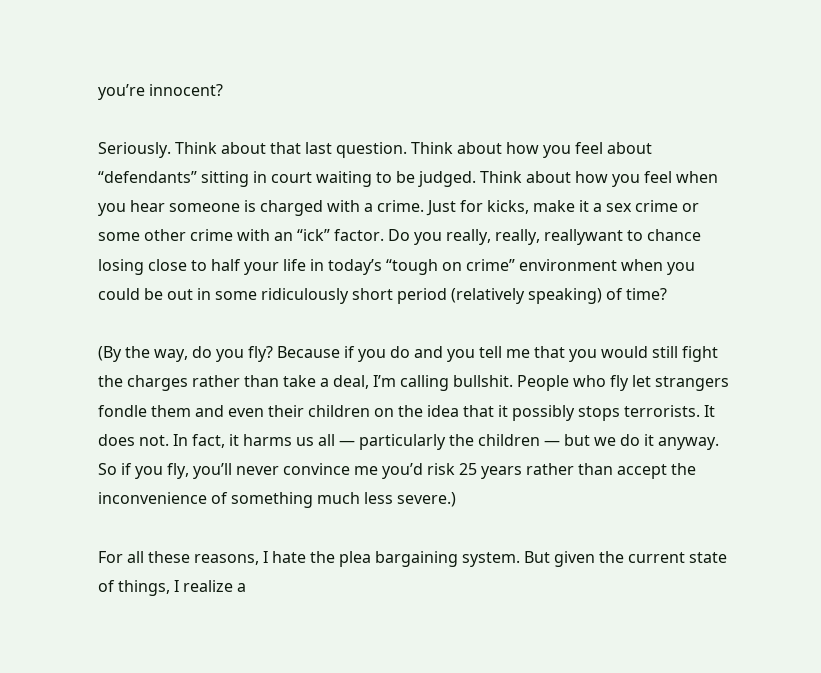you’re innocent?

Seriously. Think about that last question. Think about how you feel about “defendants” sitting in court waiting to be judged. Think about how you feel when you hear someone is charged with a crime. Just for kicks, make it a sex crime or some other crime with an “ick” factor. Do you really, really, reallywant to chance losing close to half your life in today’s “tough on crime” environment when you could be out in some ridiculously short period (relatively speaking) of time?

(By the way, do you fly? Because if you do and you tell me that you would still fight the charges rather than take a deal, I’m calling bullshit. People who fly let strangers fondle them and even their children on the idea that it possibly stops terrorists. It does not. In fact, it harms us all — particularly the children — but we do it anyway. So if you fly, you’ll never convince me you’d risk 25 years rather than accept the inconvenience of something much less severe.)

For all these reasons, I hate the plea bargaining system. But given the current state of things, I realize a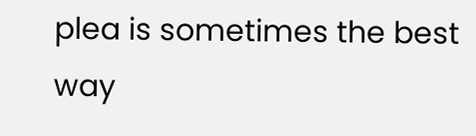plea is sometimes the best way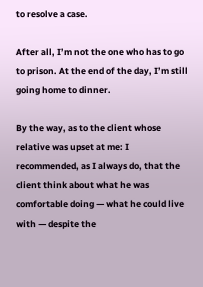to resolve a case.

After all, I’m not the one who has to go to prison. At the end of the day, I’m still going home to dinner.

By the way, as to the client whose relative was upset at me: I recommended, as I always do, that the client think about what he was comfortable doing — what he could live with — despite the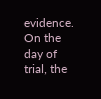evidence. On the day of trial, the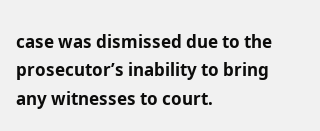case was dismissed due to the prosecutor’s inability to bring any witnesses to court.